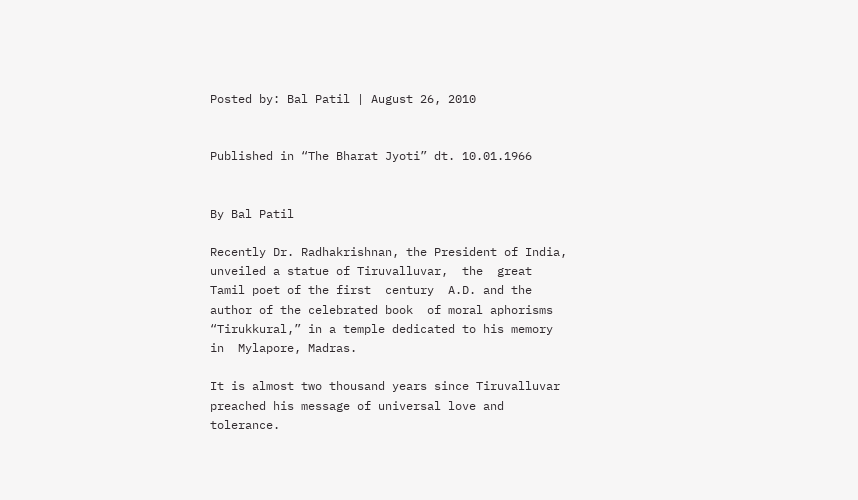Posted by: Bal Patil | August 26, 2010


Published in “The Bharat Jyoti” dt. 10.01.1966


By Bal Patil

Recently Dr. Radhakrishnan, the President of India, unveiled a statue of Tiruvalluvar,  the  great  Tamil poet of the first  century  A.D. and the author of the celebrated book  of moral aphorisms “Tirukkural,” in a temple dedicated to his memory in  Mylapore, Madras.

It is almost two thousand years since Tiruvalluvar preached his message of universal love and tolerance.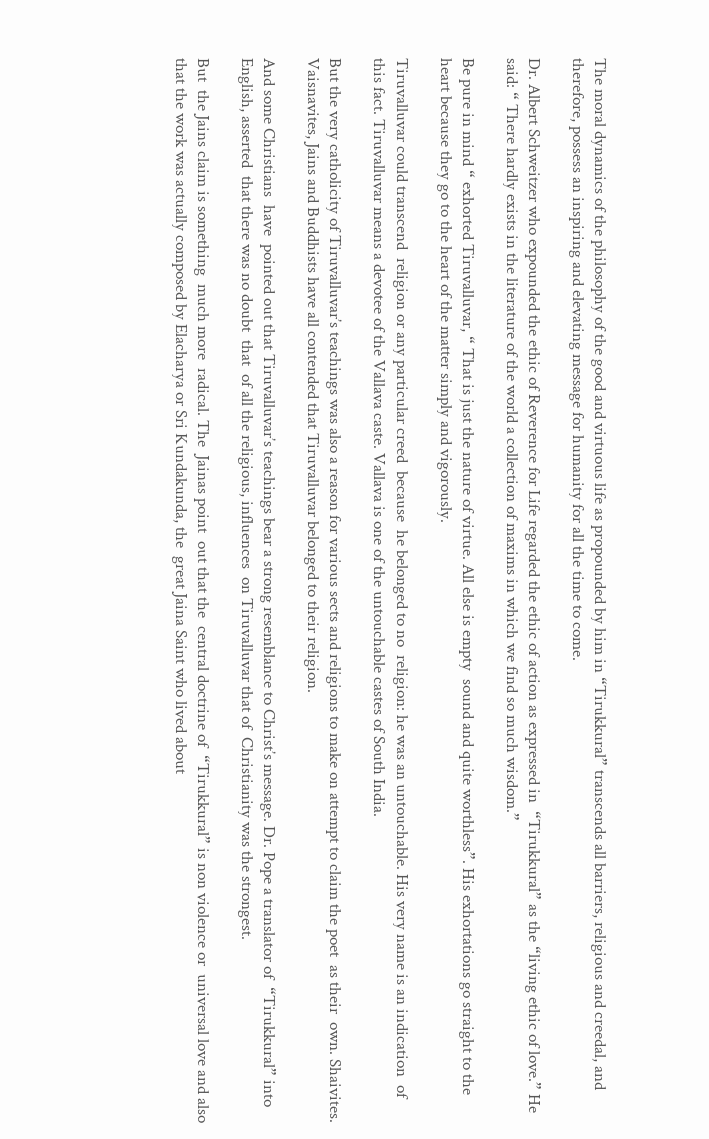The moral dynamics of the philosophy of the good and virtuous life as propounded by him in “Tirukkural” transcends all barriers, religious and creedal, and therefore, possess an inspiring and elevating message for humanity for all the time to come.

Dr. Albert Schweitzer who expounded the ethic of Reverence for Life regarded the ethic of action as expressed in  “Tirukkural” as the “living ethic of love.” He said: “ There hardly exists in the literature of the world a collection of maxims in which we find so much wisdom.”

Be pure in mind “ exhorted Tiruvalluvar, “ That is just the nature of virtue. All else is empty  sound and quite worthless”. His exhortations go straight to the heart because they go to the heart of the matter simply and vigorously.

Tiruvalluvar could transcend  religion or any particular creed  because  he belonged to no  religion: he was an untouchable. His very name is an indication  of this fact. Tiruvalluvar means a devotee of the Vallava caste. Vallava is one of the untouchable castes of South India.

But the very catholicity of Tiruvalluvar’s teachings was also a reason for various sects and religions to make on attempt to claim the poet  as their  own. Shaivites.  Vaisnavites, Jains and Buddhists have all contended that Tiruvalluvar belonged to their religion.

And some Christians  have  pointed out that Tiruvalluvar’s teachings bear a strong resemblance to Christ’s message. Dr. Pope a translator of  “Tirukkural” into English, asserted  that there was no doubt  that  of all the religious, influences  on Tiruvalluvar that of  Christianity was the strongest.

But  the Jains claim is something  much more  radical. The  Jainas point  out that the  central doctrine of  “Tirukkural” is non violence or  universal love and also that the work was actually composed by Elacharya or Sri Kundakunda, the  great Jaina Saint who lived about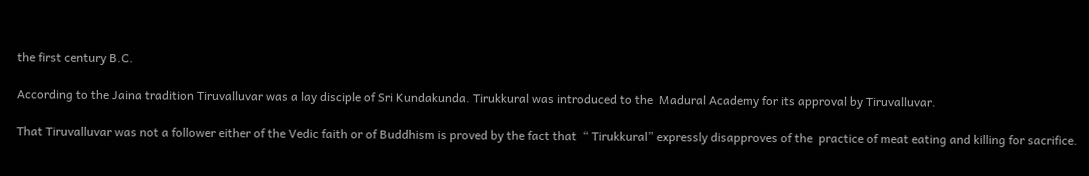the first century B.C.

According to the Jaina tradition Tiruvalluvar was a lay disciple of Sri Kundakunda. Tirukkural was introduced to the  Madural Academy for its approval by Tiruvalluvar.

That Tiruvalluvar was not a follower either of the Vedic faith or of Buddhism is proved by the fact that  “ Tirukkural” expressly disapproves of the  practice of meat eating and killing for sacrifice.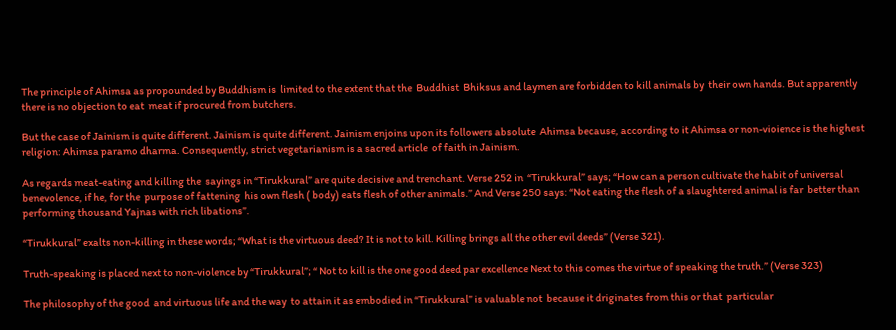The principle of Ahimsa as propounded by Buddhism is  limited to the extent that the  Buddhist  Bhiksus and laymen are forbidden to kill animals by  their own hands. But apparently there is no objection to eat  meat if procured from butchers.

But the case of Jainism is quite different. Jainism is quite different. Jainism enjoins upon its followers absolute  Ahimsa because, according to it Ahimsa or non-vioience is the highest religion: Ahimsa paramo dharma. Consequently, strict vegetarianism is a sacred article  of faith in Jainism.

As regards meat-eating and killing the  sayings in “Tirukkural” are quite decisive and trenchant. Verse 252 in  “Tirukkural” says; “How can a person cultivate the habit of universal benevolence, if he, for the  purpose of fattening  his own flesh ( body) eats flesh of other animals.” And Verse 250 says: “Not eating the flesh of a slaughtered animal is far  better than performing thousand Yajnas with rich libations”.

“Tirukkural” exalts non-killing in these words; “What is the virtuous deed? It is not to kill. Killing brings all the other evil deeds” (Verse 321).

Truth-speaking is placed next to non-violence by “Tirukkural”; “ Not to kill is the one good deed par excellence Next to this comes the virtue of speaking the truth.” (Verse 323)

The philosophy of the good  and virtuous life and the way  to attain it as embodied in “Tirukkural” is valuable not  because it driginates from this or that  particular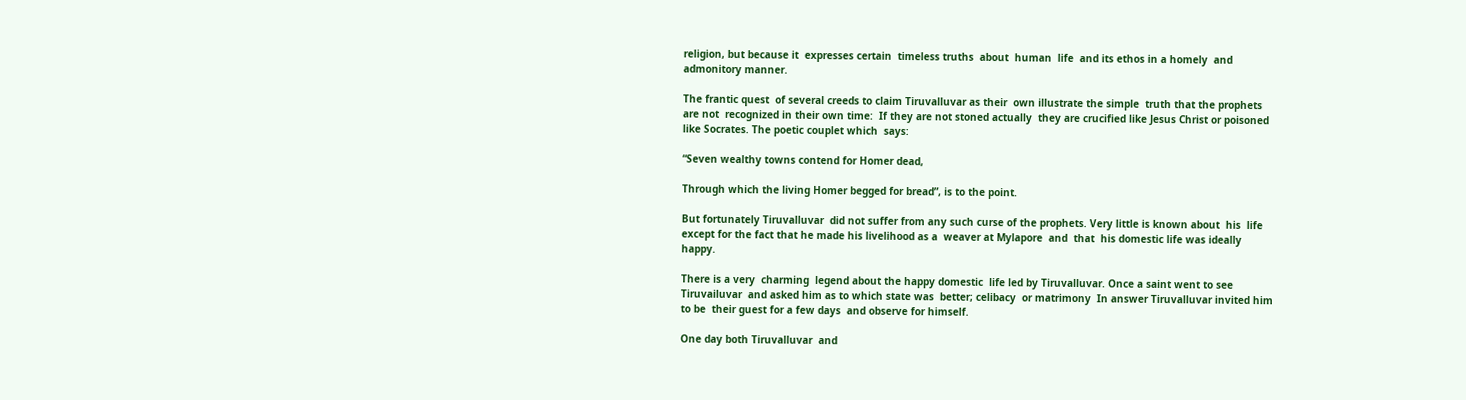religion, but because it  expresses certain  timeless truths  about  human  life  and its ethos in a homely  and  admonitory manner.

The frantic quest  of several creeds to claim Tiruvalluvar as their  own illustrate the simple  truth that the prophets are not  recognized in their own time:  If they are not stoned actually  they are crucified like Jesus Christ or poisoned like Socrates. The poetic couplet which  says:

“Seven wealthy towns contend for Homer dead,

Through which the living Homer begged for bread”, is to the point.

But fortunately Tiruvalluvar  did not suffer from any such curse of the prophets. Very little is known about  his  life except for the fact that he made his livelihood as a  weaver at Mylapore  and  that  his domestic life was ideally happy.

There is a very  charming  legend about the happy domestic  life led by Tiruvalluvar. Once a saint went to see Tiruvailuvar  and asked him as to which state was  better; celibacy  or matrimony  In answer Tiruvalluvar invited him to be  their guest for a few days  and observe for himself.

One day both Tiruvalluvar  and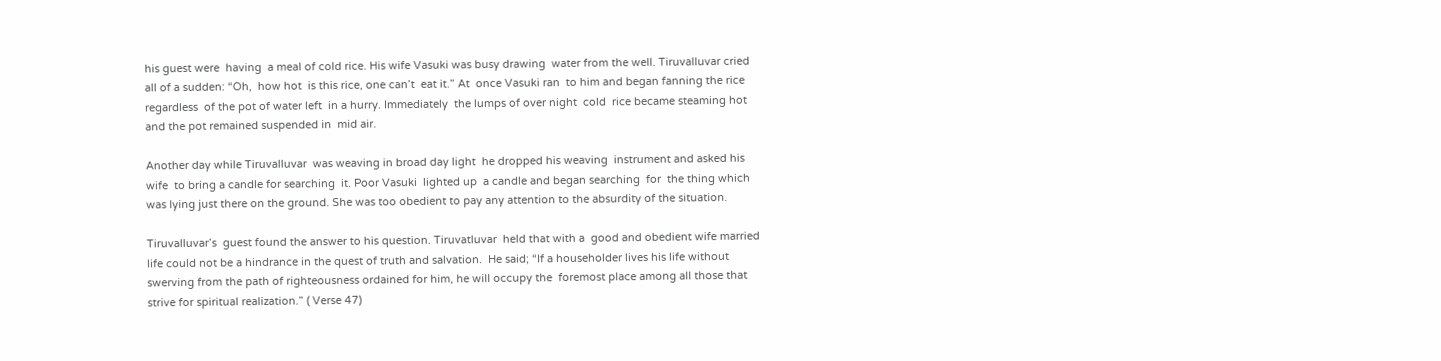his guest were  having  a meal of cold rice. His wife Vasuki was busy drawing  water from the well. Tiruvalluvar cried all of a sudden: “Oh,  how hot  is this rice, one can’t  eat it.” At  once Vasuki ran  to him and began fanning the rice  regardless  of the pot of water left  in a hurry. Immediately  the lumps of over night  cold  rice became steaming hot and the pot remained suspended in  mid air.

Another day while Tiruvalluvar  was weaving in broad day light  he dropped his weaving  instrument and asked his wife  to bring a candle for searching  it. Poor Vasuki  lighted up  a candle and began searching  for  the thing which was lying just there on the ground. She was too obedient to pay any attention to the absurdity of the situation.

Tiruvalluvar’s  guest found the answer to his question. Tiruvatluvar  held that with a  good and obedient wife married life could not be a hindrance in the quest of truth and salvation.  He said; “If a householder lives his life without  swerving from the path of righteousness ordained for him, he will occupy the  foremost place among all those that  strive for spiritual realization.” ( Verse 47)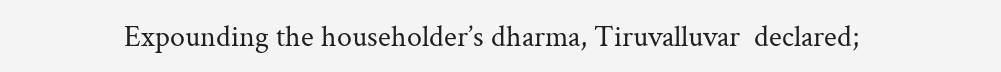Expounding the householder’s dharma, Tiruvalluvar  declared;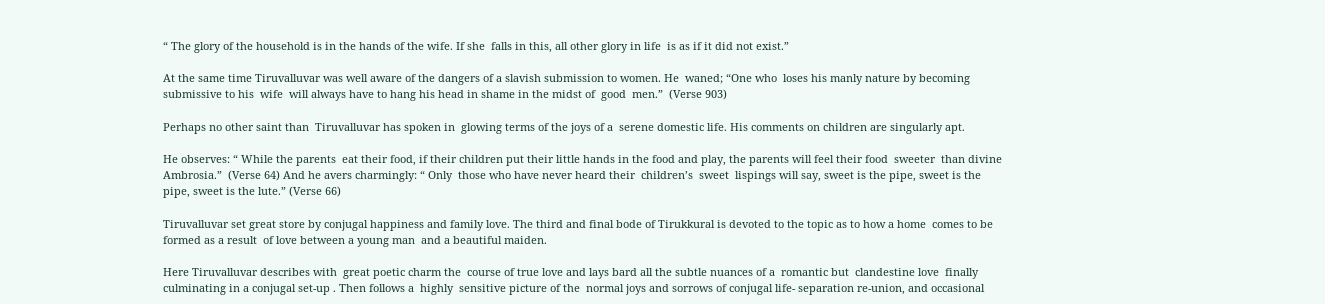“ The glory of the household is in the hands of the wife. If she  falls in this, all other glory in life  is as if it did not exist.”

At the same time Tiruvalluvar was well aware of the dangers of a slavish submission to women. He  waned; “One who  loses his manly nature by becoming submissive to his  wife  will always have to hang his head in shame in the midst of  good  men.”  (Verse 903)

Perhaps no other saint than  Tiruvalluvar has spoken in  glowing terms of the joys of a  serene domestic life. His comments on children are singularly apt.

He observes: “ While the parents  eat their food, if their children put their little hands in the food and play, the parents will feel their food  sweeter  than divine Ambrosia.”  (Verse 64) And he avers charmingly: “ Only  those who have never heard their  children’s  sweet  lispings will say, sweet is the pipe, sweet is the  pipe, sweet is the lute.” (Verse 66)

Tiruvalluvar set great store by conjugal happiness and family love. The third and final bode of Tirukkural is devoted to the topic as to how a home  comes to be formed as a result  of love between a young man  and a beautiful maiden.

Here Tiruvalluvar describes with  great poetic charm the  course of true love and lays bard all the subtle nuances of a  romantic but  clandestine love  finally culminating in a conjugal set-up . Then follows a  highly  sensitive picture of the  normal joys and sorrows of conjugal life- separation re-union, and occasional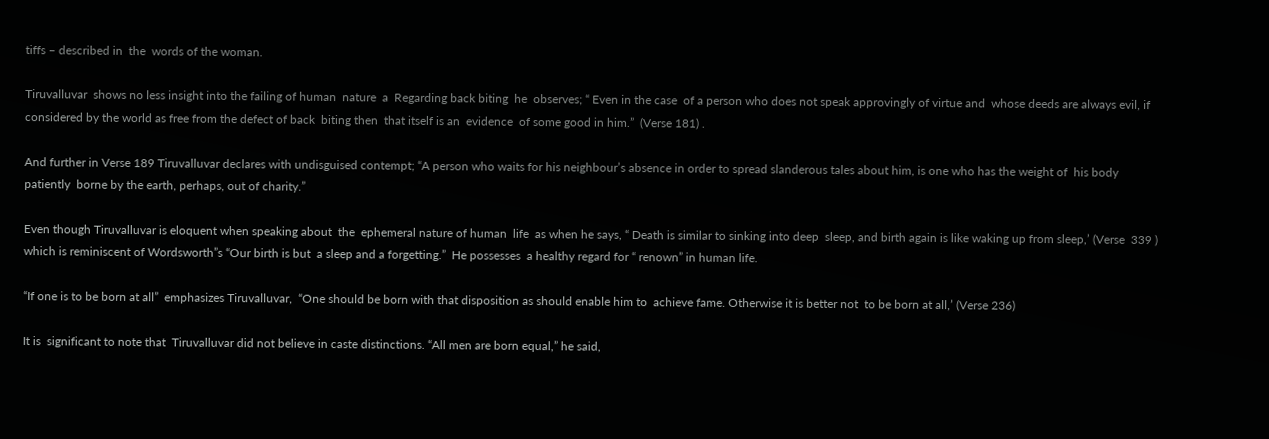tiffs – described in  the  words of the woman.

Tiruvalluvar  shows no less insight into the failing of human  nature  a  Regarding back biting  he  observes; “ Even in the case  of a person who does not speak approvingly of virtue and  whose deeds are always evil, if  considered by the world as free from the defect of back  biting then  that itself is an  evidence  of some good in him.”  (Verse 181) .

And further in Verse 189 Tiruvalluvar declares with undisguised contempt; “A person who waits for his neighbour’s absence in order to spread slanderous tales about him, is one who has the weight of  his body  patiently  borne by the earth, perhaps, out of charity.”

Even though Tiruvalluvar is eloquent when speaking about  the  ephemeral nature of human  life  as when he says, “ Death is similar to sinking into deep  sleep, and birth again is like waking up from sleep,’ (Verse  339 ) which is reminiscent of Wordsworth”s “Our birth is but  a sleep and a forgetting.”  He possesses  a healthy regard for “ renown” in human life.

“If one is to be born at all”  emphasizes Tiruvalluvar,  “One should be born with that disposition as should enable him to  achieve fame. Otherwise it is better not  to be born at all,’ (Verse 236)

It is  significant to note that  Tiruvalluvar did not believe in caste distinctions. “All men are born equal,” he said,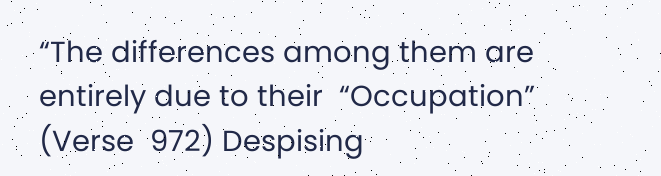“The differences among them are entirely due to their  “Occupation”  (Verse  972) Despising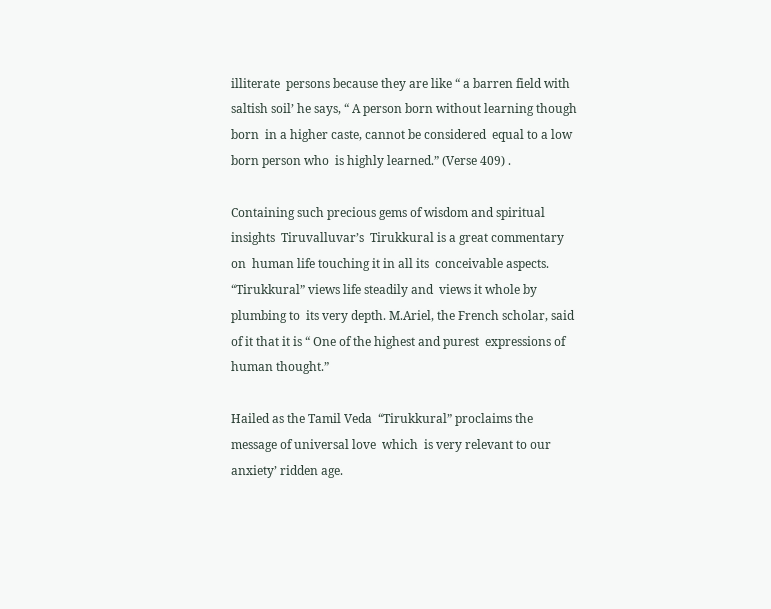illiterate  persons because they are like “ a barren field with saltish soil’ he says, “ A person born without learning though born  in a higher caste, cannot be considered  equal to a low born person who  is highly learned.” (Verse 409) .

Containing such precious gems of wisdom and spiritual insights  Tiruvalluvar’s  Tirukkural is a great commentary on  human life touching it in all its  conceivable aspects.  “Tirukkural” views life steadily and  views it whole by plumbing to  its very depth. M.Ariel, the French scholar, said of it that it is “ One of the highest and purest  expressions of human thought.”

Hailed as the Tamil Veda  “Tirukkural” proclaims the message of universal love  which  is very relevant to our anxiety’ ridden age.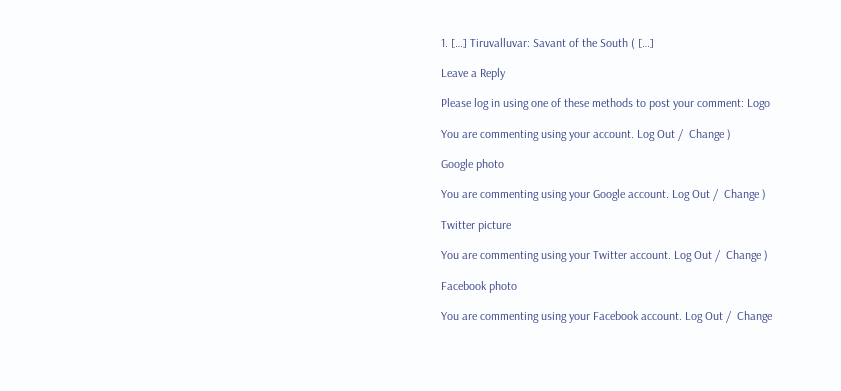1. […] Tiruvalluvar: Savant of the South ( […]

Leave a Reply

Please log in using one of these methods to post your comment: Logo

You are commenting using your account. Log Out /  Change )

Google photo

You are commenting using your Google account. Log Out /  Change )

Twitter picture

You are commenting using your Twitter account. Log Out /  Change )

Facebook photo

You are commenting using your Facebook account. Log Out /  Change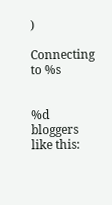)

Connecting to %s


%d bloggers like this: